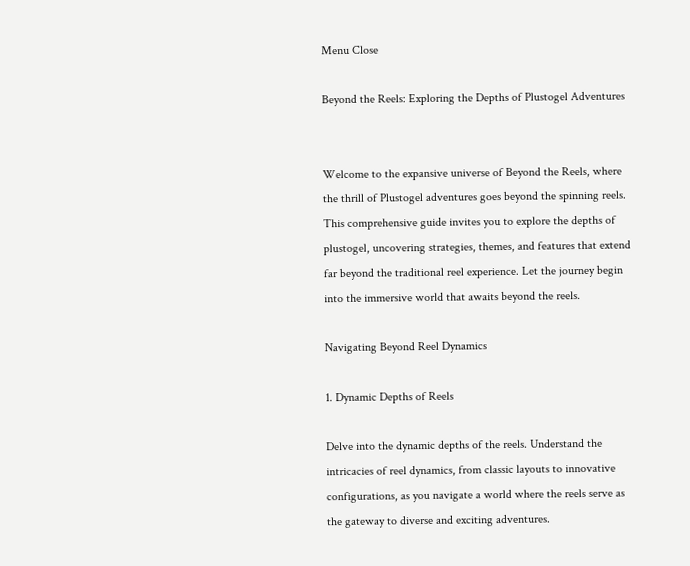Menu Close

Beyond the Reels: Exploring the Depths of Plustogel Adventures


Welcome to the expansive universe of Beyond the Reels, where the thrill of Plustogel adventures goes beyond the spinning reels. This comprehensive guide invites you to explore the depths of plustogel, uncovering strategies, themes, and features that extend far beyond the traditional reel experience. Let the journey begin into the immersive world that awaits beyond the reels.

Navigating Beyond Reel Dynamics

1. Dynamic Depths of Reels

Delve into the dynamic depths of the reels. Understand the intricacies of reel dynamics, from classic layouts to innovative configurations, as you navigate a world where the reels serve as the gateway to diverse and exciting adventures.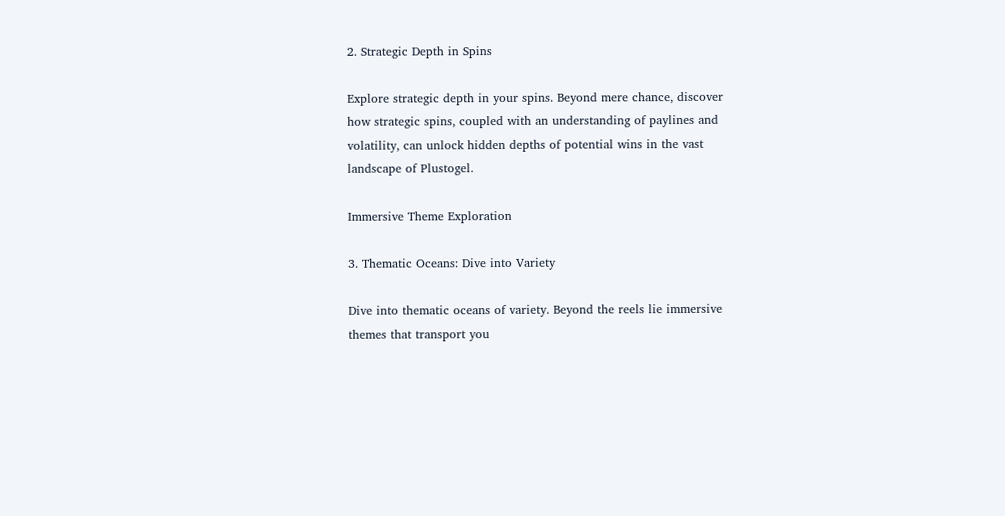2. Strategic Depth in Spins

Explore strategic depth in your spins. Beyond mere chance, discover how strategic spins, coupled with an understanding of paylines and volatility, can unlock hidden depths of potential wins in the vast landscape of Plustogel.

Immersive Theme Exploration

3. Thematic Oceans: Dive into Variety

Dive into thematic oceans of variety. Beyond the reels lie immersive themes that transport you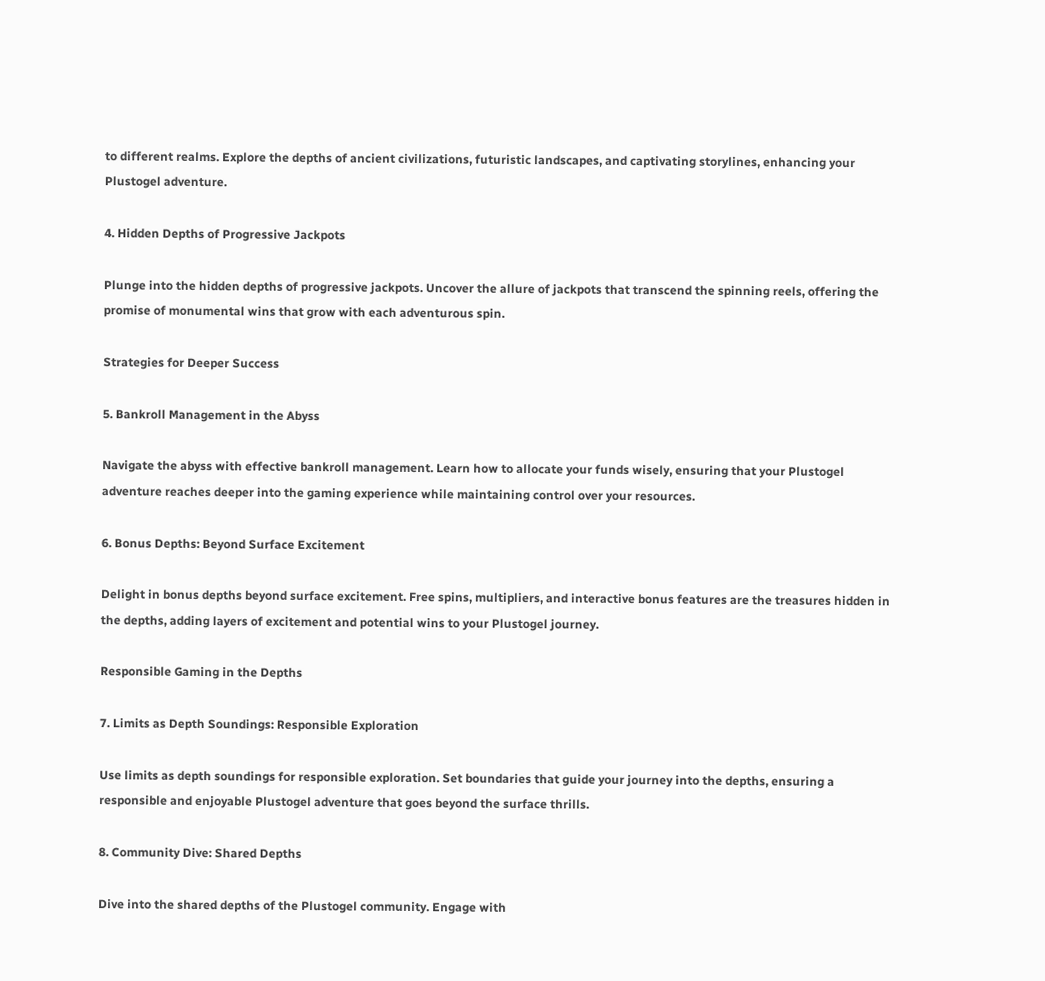to different realms. Explore the depths of ancient civilizations, futuristic landscapes, and captivating storylines, enhancing your Plustogel adventure.

4. Hidden Depths of Progressive Jackpots

Plunge into the hidden depths of progressive jackpots. Uncover the allure of jackpots that transcend the spinning reels, offering the promise of monumental wins that grow with each adventurous spin.

Strategies for Deeper Success

5. Bankroll Management in the Abyss

Navigate the abyss with effective bankroll management. Learn how to allocate your funds wisely, ensuring that your Plustogel adventure reaches deeper into the gaming experience while maintaining control over your resources.

6. Bonus Depths: Beyond Surface Excitement

Delight in bonus depths beyond surface excitement. Free spins, multipliers, and interactive bonus features are the treasures hidden in the depths, adding layers of excitement and potential wins to your Plustogel journey.

Responsible Gaming in the Depths

7. Limits as Depth Soundings: Responsible Exploration

Use limits as depth soundings for responsible exploration. Set boundaries that guide your journey into the depths, ensuring a responsible and enjoyable Plustogel adventure that goes beyond the surface thrills.

8. Community Dive: Shared Depths

Dive into the shared depths of the Plustogel community. Engage with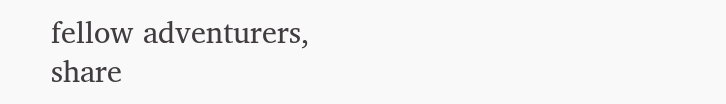fellow adventurers, share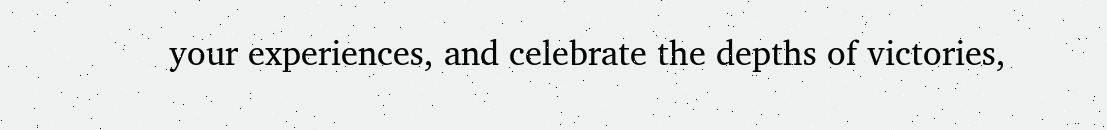your experiences, and celebrate the depths of victories,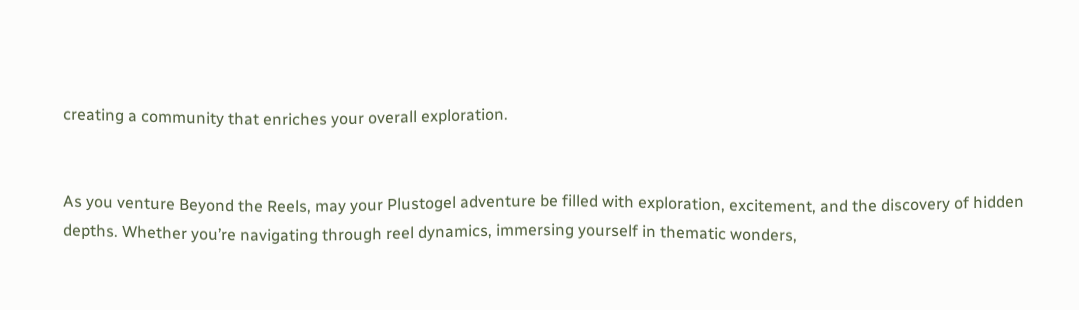creating a community that enriches your overall exploration.


As you venture Beyond the Reels, may your Plustogel adventure be filled with exploration, excitement, and the discovery of hidden depths. Whether you’re navigating through reel dynamics, immersing yourself in thematic wonders,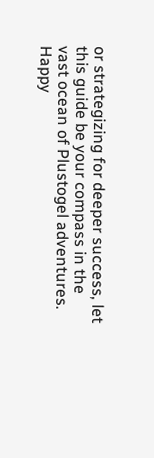or strategizing for deeper success, let this guide be your compass in the vast ocean of Plustogel adventures. Happy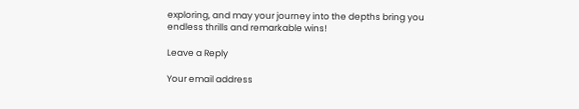exploring, and may your journey into the depths bring you endless thrills and remarkable wins!

Leave a Reply

Your email address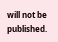will not be published.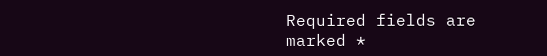Required fields are marked *